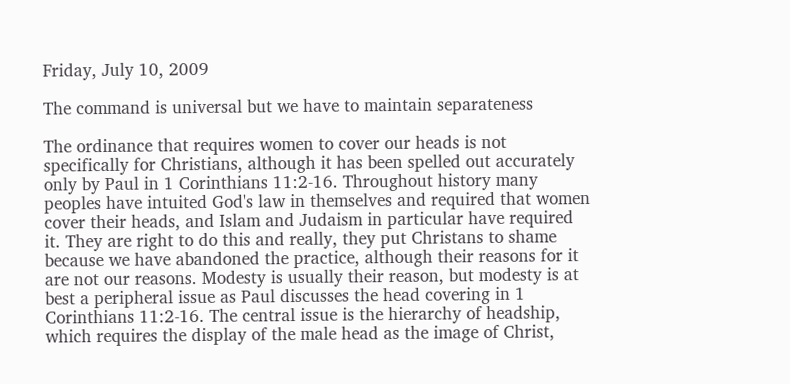Friday, July 10, 2009

The command is universal but we have to maintain separateness

The ordinance that requires women to cover our heads is not specifically for Christians, although it has been spelled out accurately only by Paul in 1 Corinthians 11:2-16. Throughout history many peoples have intuited God's law in themselves and required that women cover their heads, and Islam and Judaism in particular have required it. They are right to do this and really, they put Christans to shame because we have abandoned the practice, although their reasons for it are not our reasons. Modesty is usually their reason, but modesty is at best a peripheral issue as Paul discusses the head covering in 1 Corinthians 11:2-16. The central issue is the hierarchy of headship, which requires the display of the male head as the image of Christ,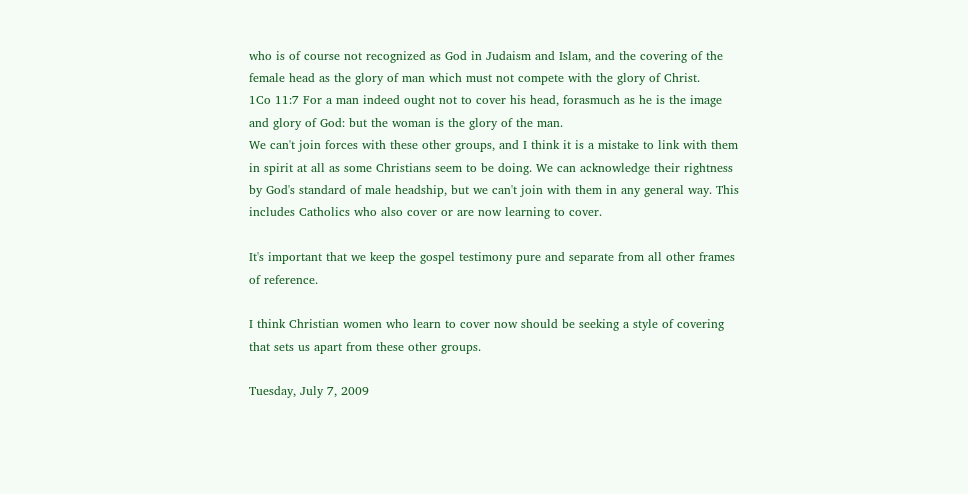who is of course not recognized as God in Judaism and Islam, and the covering of the female head as the glory of man which must not compete with the glory of Christ.
1Co 11:7 For a man indeed ought not to cover his head, forasmuch as he is the image and glory of God: but the woman is the glory of the man.
We can't join forces with these other groups, and I think it is a mistake to link with them in spirit at all as some Christians seem to be doing. We can acknowledge their rightness by God's standard of male headship, but we can't join with them in any general way. This includes Catholics who also cover or are now learning to cover.

It's important that we keep the gospel testimony pure and separate from all other frames of reference.

I think Christian women who learn to cover now should be seeking a style of covering that sets us apart from these other groups.

Tuesday, July 7, 2009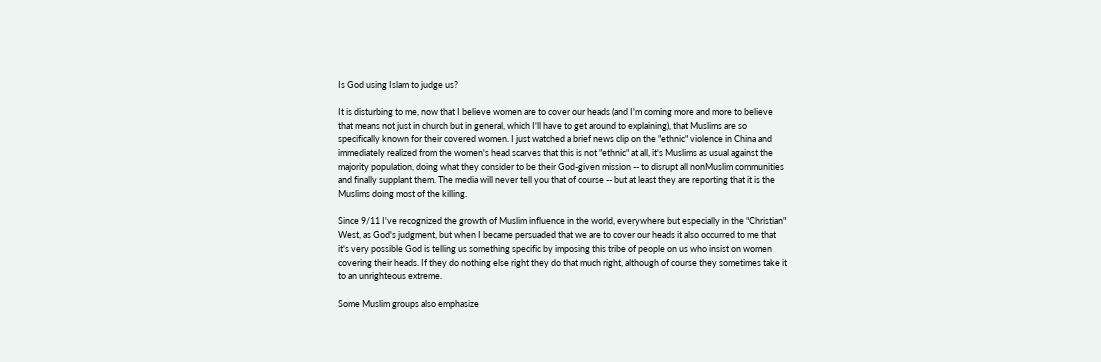Is God using Islam to judge us?

It is disturbing to me, now that I believe women are to cover our heads (and I'm coming more and more to believe that means not just in church but in general, which I'll have to get around to explaining), that Muslims are so specifically known for their covered women. I just watched a brief news clip on the "ethnic" violence in China and immediately realized from the women's head scarves that this is not "ethnic" at all, it's Muslims as usual against the majority population, doing what they consider to be their God-given mission -- to disrupt all nonMuslim communities and finally supplant them. The media will never tell you that of course -- but at least they are reporting that it is the Muslims doing most of the killing.

Since 9/11 I've recognized the growth of Muslim influence in the world, everywhere but especially in the "Christian" West, as God's judgment, but when I became persuaded that we are to cover our heads it also occurred to me that it's very possible God is telling us something specific by imposing this tribe of people on us who insist on women covering their heads. If they do nothing else right they do that much right, although of course they sometimes take it to an unrighteous extreme.

Some Muslim groups also emphasize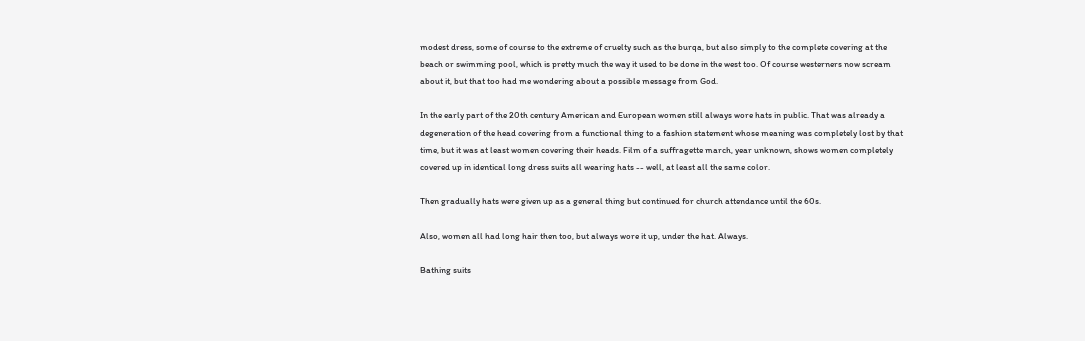modest dress, some of course to the extreme of cruelty such as the burqa, but also simply to the complete covering at the beach or swimming pool, which is pretty much the way it used to be done in the west too. Of course westerners now scream about it, but that too had me wondering about a possible message from God.

In the early part of the 20th century American and European women still always wore hats in public. That was already a degeneration of the head covering from a functional thing to a fashion statement whose meaning was completely lost by that time, but it was at least women covering their heads. Film of a suffragette march, year unknown, shows women completely covered up in identical long dress suits all wearing hats -- well, at least all the same color.

Then gradually hats were given up as a general thing but continued for church attendance until the 60s.

Also, women all had long hair then too, but always wore it up, under the hat. Always.

Bathing suits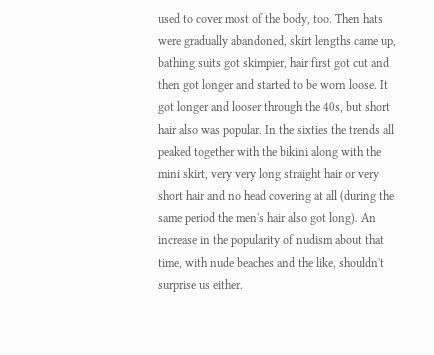used to cover most of the body, too. Then hats were gradually abandoned, skirt lengths came up, bathing suits got skimpier, hair first got cut and then got longer and started to be worn loose. It got longer and looser through the 40s, but short hair also was popular. In the sixties the trends all peaked together with the bikini along with the mini skirt, very very long straight hair or very short hair and no head covering at all (during the same period the men's hair also got long). An increase in the popularity of nudism about that time, with nude beaches and the like, shouldn't surprise us either.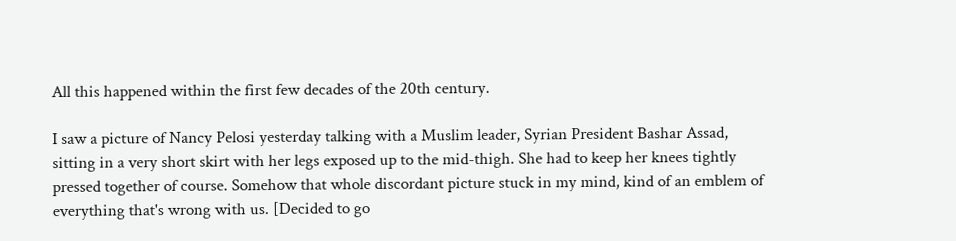All this happened within the first few decades of the 20th century.

I saw a picture of Nancy Pelosi yesterday talking with a Muslim leader, Syrian President Bashar Assad, sitting in a very short skirt with her legs exposed up to the mid-thigh. She had to keep her knees tightly pressed together of course. Somehow that whole discordant picture stuck in my mind, kind of an emblem of everything that's wrong with us. [Decided to go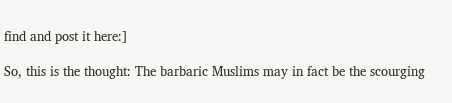find and post it here:]

So, this is the thought: The barbaric Muslims may in fact be the scourging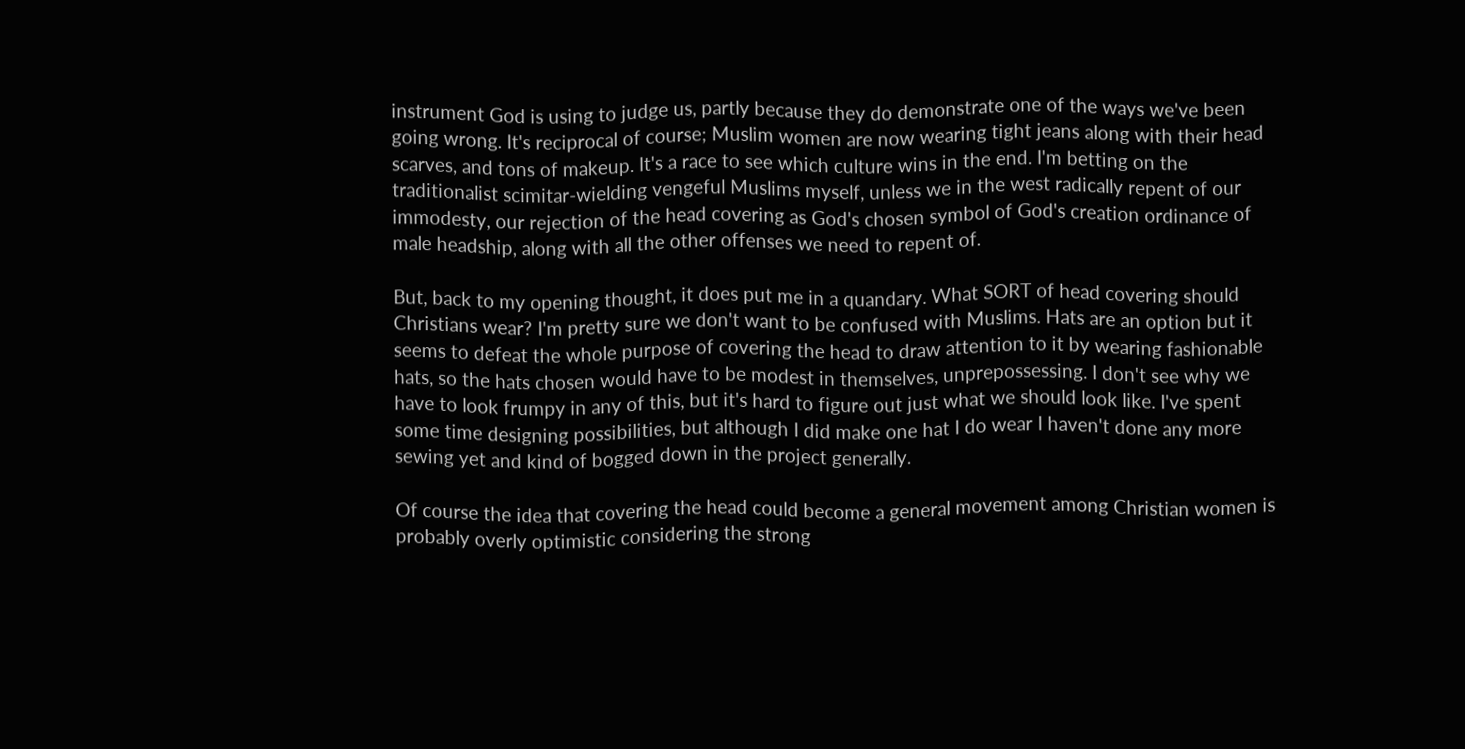instrument God is using to judge us, partly because they do demonstrate one of the ways we've been going wrong. It's reciprocal of course; Muslim women are now wearing tight jeans along with their head scarves, and tons of makeup. It's a race to see which culture wins in the end. I'm betting on the traditionalist scimitar-wielding vengeful Muslims myself, unless we in the west radically repent of our immodesty, our rejection of the head covering as God's chosen symbol of God's creation ordinance of male headship, along with all the other offenses we need to repent of.

But, back to my opening thought, it does put me in a quandary. What SORT of head covering should Christians wear? I'm pretty sure we don't want to be confused with Muslims. Hats are an option but it seems to defeat the whole purpose of covering the head to draw attention to it by wearing fashionable hats, so the hats chosen would have to be modest in themselves, unprepossessing. I don't see why we have to look frumpy in any of this, but it's hard to figure out just what we should look like. I've spent some time designing possibilities, but although I did make one hat I do wear I haven't done any more sewing yet and kind of bogged down in the project generally.

Of course the idea that covering the head could become a general movement among Christian women is probably overly optimistic considering the strong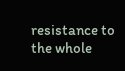resistance to the whole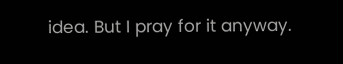idea. But I pray for it anyway.